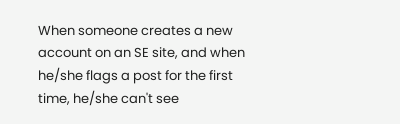When someone creates a new account on an SE site, and when he/she flags a post for the first time, he/she can't see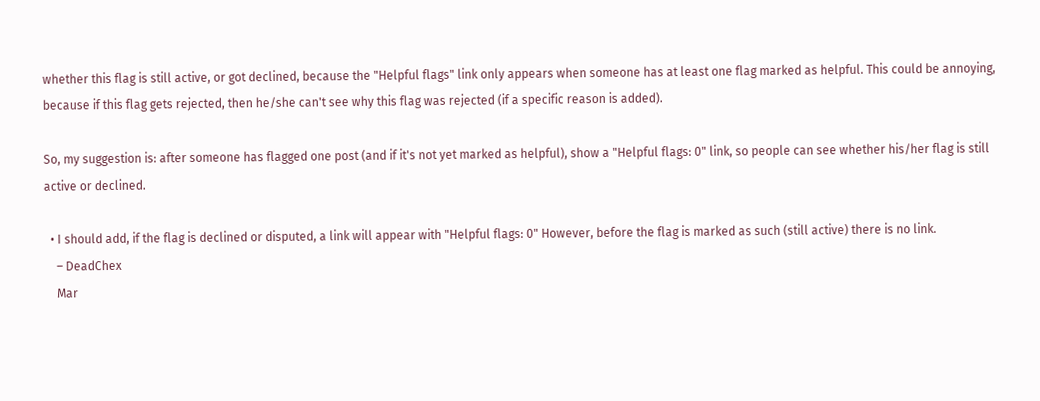whether this flag is still active, or got declined, because the "Helpful flags" link only appears when someone has at least one flag marked as helpful. This could be annoying, because if this flag gets rejected, then he/she can't see why this flag was rejected (if a specific reason is added).

So, my suggestion is: after someone has flagged one post (and if it's not yet marked as helpful), show a "Helpful flags: 0" link, so people can see whether his/her flag is still active or declined.

  • I should add, if the flag is declined or disputed, a link will appear with "Helpful flags: 0" However, before the flag is marked as such (still active) there is no link.
    – DeadChex
    Mar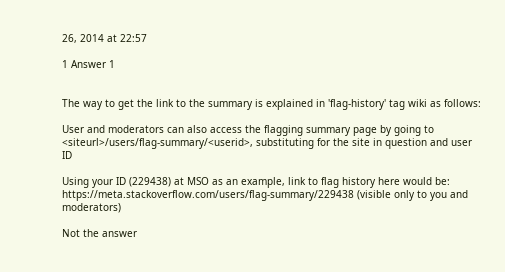26, 2014 at 22:57

1 Answer 1


The way to get the link to the summary is explained in 'flag-history' tag wiki as follows:

User and moderators can also access the flagging summary page by going to <siteurl>/users/flag-summary/<userid>, substituting for the site in question and user ID

Using your ID (229438) at MSO as an example, link to flag history here would be: https://meta.stackoverflow.com/users/flag-summary/229438 (visible only to you and moderators)

Not the answer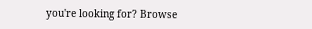you're looking for? Browse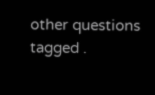other questions tagged .